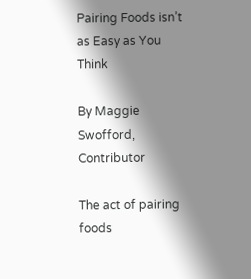Pairing Foods isn’t as Easy as You Think

By Maggie Swofford, Contributor

The act of pairing foods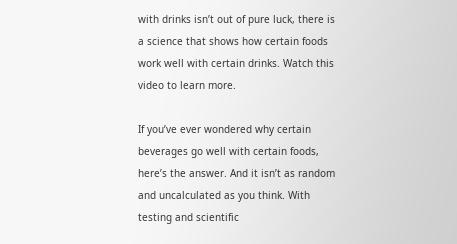with drinks isn’t out of pure luck, there is a science that shows how certain foods work well with certain drinks. Watch this video to learn more.

If you’ve ever wondered why certain beverages go well with certain foods, here’s the answer. And it isn’t as random and uncalculated as you think. With testing and scientific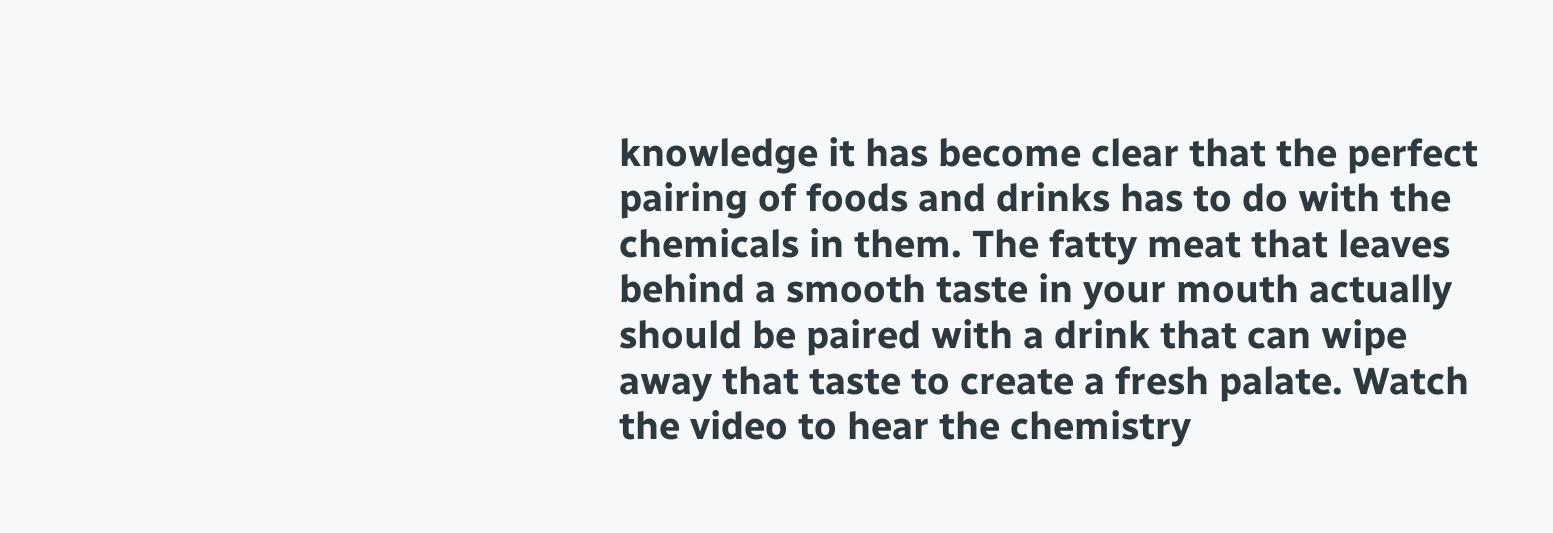knowledge it has become clear that the perfect pairing of foods and drinks has to do with the chemicals in them. The fatty meat that leaves behind a smooth taste in your mouth actually should be paired with a drink that can wipe away that taste to create a fresh palate. Watch the video to hear the chemistry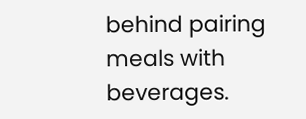behind pairing meals with beverages.